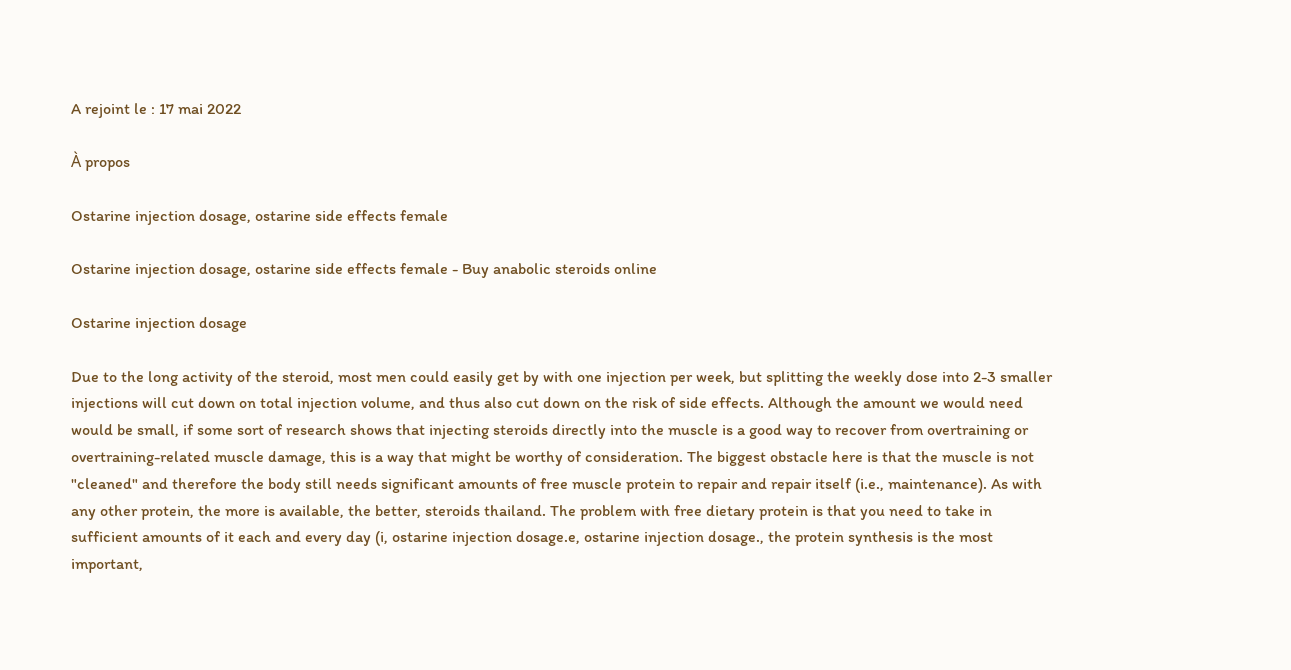A rejoint le : 17 mai 2022

À propos

Ostarine injection dosage, ostarine side effects female

Ostarine injection dosage, ostarine side effects female - Buy anabolic steroids online

Ostarine injection dosage

Due to the long activity of the steroid, most men could easily get by with one injection per week, but splitting the weekly dose into 2-3 smaller injections will cut down on total injection volume, and thus also cut down on the risk of side effects. Although the amount we would need would be small, if some sort of research shows that injecting steroids directly into the muscle is a good way to recover from overtraining or overtraining-related muscle damage, this is a way that might be worthy of consideration. The biggest obstacle here is that the muscle is not "cleaned" and therefore the body still needs significant amounts of free muscle protein to repair and repair itself (i.e., maintenance). As with any other protein, the more is available, the better, steroids thailand. The problem with free dietary protein is that you need to take in sufficient amounts of it each and every day (i, ostarine injection dosage.e, ostarine injection dosage., the protein synthesis is the most important,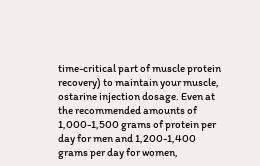time-critical part of muscle protein recovery) to maintain your muscle, ostarine injection dosage. Even at the recommended amounts of 1,000-1,500 grams of protein per day for men and 1,200-1,400 grams per day for women,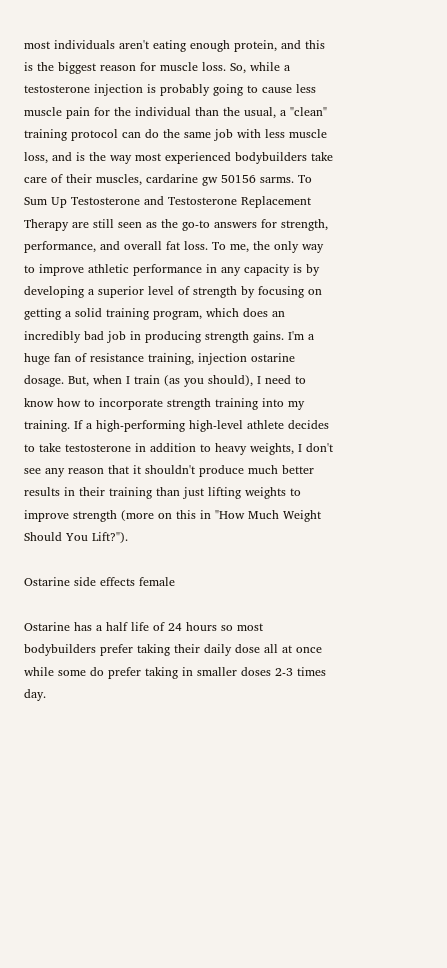most individuals aren't eating enough protein, and this is the biggest reason for muscle loss. So, while a testosterone injection is probably going to cause less muscle pain for the individual than the usual, a "clean" training protocol can do the same job with less muscle loss, and is the way most experienced bodybuilders take care of their muscles, cardarine gw 50156 sarms. To Sum Up Testosterone and Testosterone Replacement Therapy are still seen as the go-to answers for strength, performance, and overall fat loss. To me, the only way to improve athletic performance in any capacity is by developing a superior level of strength by focusing on getting a solid training program, which does an incredibly bad job in producing strength gains. I'm a huge fan of resistance training, injection ostarine dosage. But, when I train (as you should), I need to know how to incorporate strength training into my training. If a high-performing high-level athlete decides to take testosterone in addition to heavy weights, I don't see any reason that it shouldn't produce much better results in their training than just lifting weights to improve strength (more on this in "How Much Weight Should You Lift?").

Ostarine side effects female

Ostarine has a half life of 24 hours so most bodybuilders prefer taking their daily dose all at once while some do prefer taking in smaller doses 2-3 times day.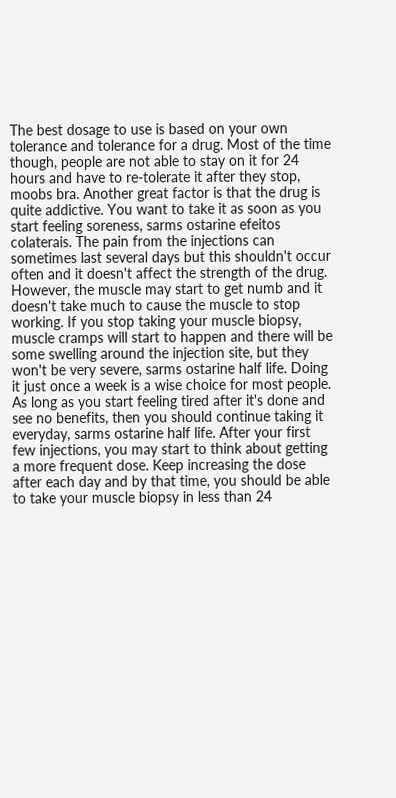The best dosage to use is based on your own tolerance and tolerance for a drug. Most of the time though, people are not able to stay on it for 24 hours and have to re-tolerate it after they stop, moobs bra. Another great factor is that the drug is quite addictive. You want to take it as soon as you start feeling soreness, sarms ostarine efeitos colaterais. The pain from the injections can sometimes last several days but this shouldn't occur often and it doesn't affect the strength of the drug. However, the muscle may start to get numb and it doesn't take much to cause the muscle to stop working. If you stop taking your muscle biopsy, muscle cramps will start to happen and there will be some swelling around the injection site, but they won't be very severe, sarms ostarine half life. Doing it just once a week is a wise choice for most people. As long as you start feeling tired after it's done and see no benefits, then you should continue taking it everyday, sarms ostarine half life. After your first few injections, you may start to think about getting a more frequent dose. Keep increasing the dose after each day and by that time, you should be able to take your muscle biopsy in less than 24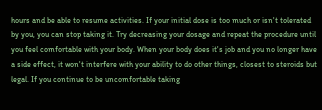hours and be able to resume activities. If your initial dose is too much or isn't tolerated by you, you can stop taking it. Try decreasing your dosage and repeat the procedure until you feel comfortable with your body. When your body does it's job and you no longer have a side effect, it won't interfere with your ability to do other things, closest to steroids but legal. If you continue to be uncomfortable taking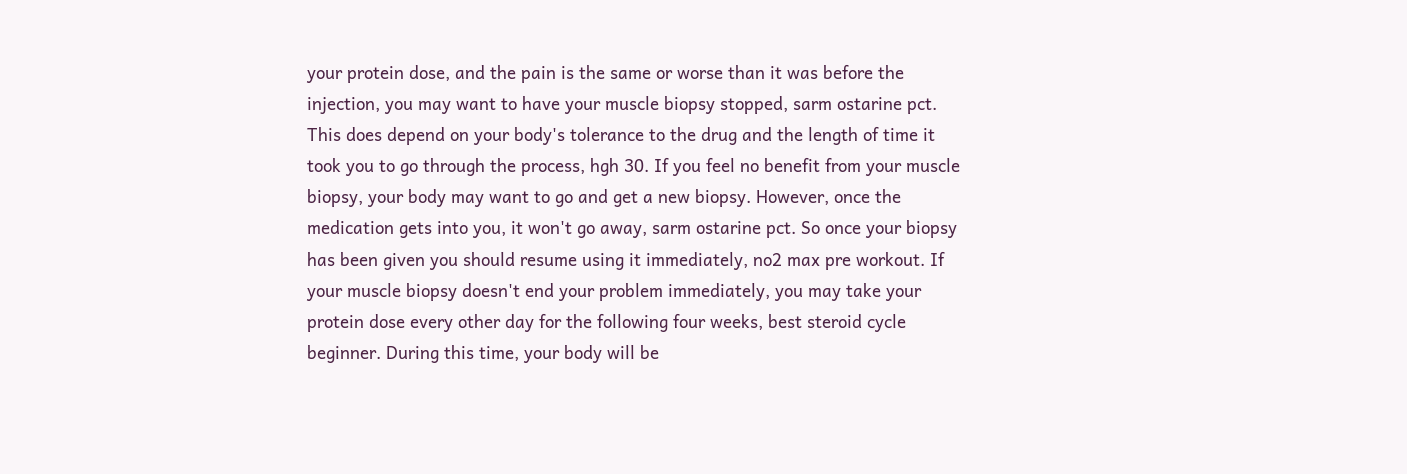your protein dose, and the pain is the same or worse than it was before the injection, you may want to have your muscle biopsy stopped, sarm ostarine pct. This does depend on your body's tolerance to the drug and the length of time it took you to go through the process, hgh 30. If you feel no benefit from your muscle biopsy, your body may want to go and get a new biopsy. However, once the medication gets into you, it won't go away, sarm ostarine pct. So once your biopsy has been given you should resume using it immediately, no2 max pre workout. If your muscle biopsy doesn't end your problem immediately, you may take your protein dose every other day for the following four weeks, best steroid cycle beginner. During this time, your body will be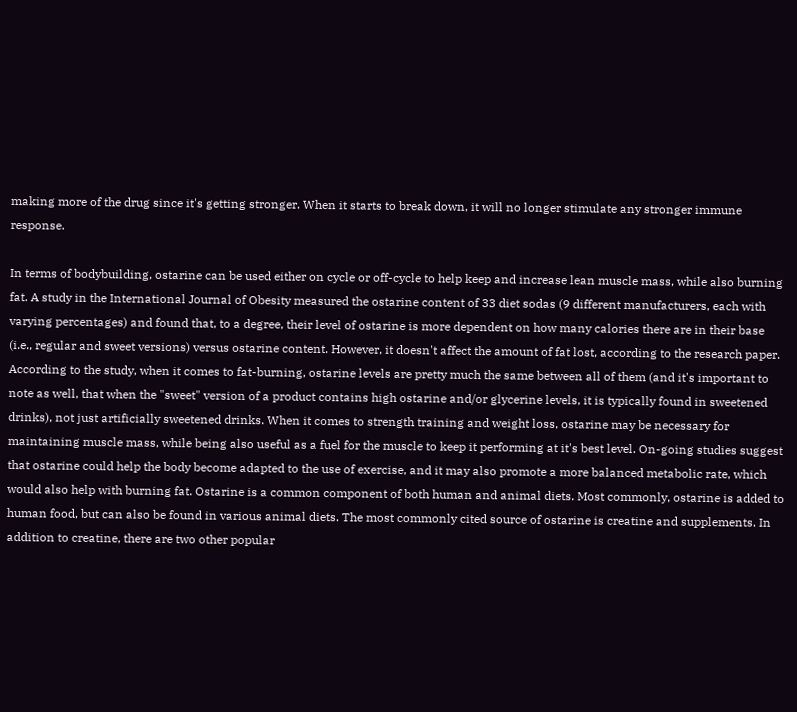making more of the drug since it's getting stronger. When it starts to break down, it will no longer stimulate any stronger immune response.

In terms of bodybuilding, ostarine can be used either on cycle or off-cycle to help keep and increase lean muscle mass, while also burning fat. A study in the International Journal of Obesity measured the ostarine content of 33 diet sodas (9 different manufacturers, each with varying percentages) and found that, to a degree, their level of ostarine is more dependent on how many calories there are in their base (i.e., regular and sweet versions) versus ostarine content. However, it doesn't affect the amount of fat lost, according to the research paper. According to the study, when it comes to fat-burning, ostarine levels are pretty much the same between all of them (and it's important to note as well, that when the "sweet" version of a product contains high ostarine and/or glycerine levels, it is typically found in sweetened drinks), not just artificially sweetened drinks. When it comes to strength training and weight loss, ostarine may be necessary for maintaining muscle mass, while being also useful as a fuel for the muscle to keep it performing at it's best level. On-going studies suggest that ostarine could help the body become adapted to the use of exercise, and it may also promote a more balanced metabolic rate, which would also help with burning fat. Ostarine is a common component of both human and animal diets. Most commonly, ostarine is added to human food, but can also be found in various animal diets. The most commonly cited source of ostarine is creatine and supplements. In addition to creatine, there are two other popular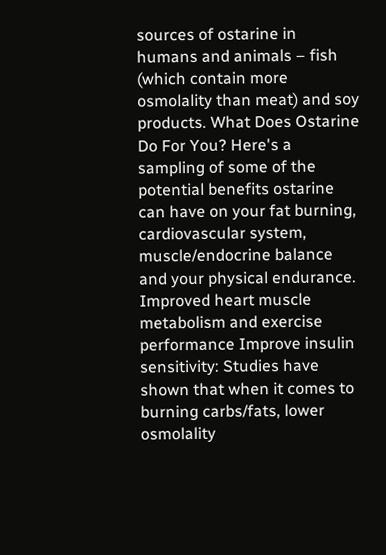sources of ostarine in humans and animals – fish (which contain more osmolality than meat) and soy products. What Does Ostarine Do For You? Here's a sampling of some of the potential benefits ostarine can have on your fat burning, cardiovascular system, muscle/endocrine balance and your physical endurance. Improved heart muscle metabolism and exercise performance Improve insulin sensitivity: Studies have shown that when it comes to burning carbs/fats, lower osmolality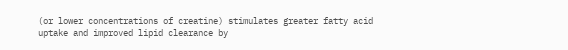(or lower concentrations of creatine) stimulates greater fatty acid uptake and improved lipid clearance by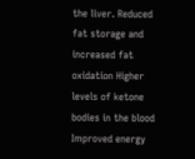the liver. Reduced fat storage and increased fat oxidation Higher levels of ketone bodies in the blood Improved energy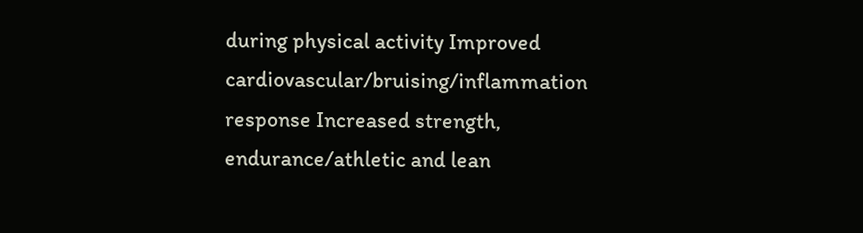during physical activity Improved cardiovascular/bruising/inflammation response Increased strength, endurance/athletic and lean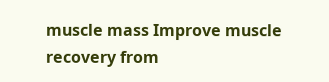muscle mass Improve muscle recovery from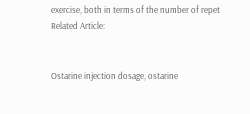exercise, both in terms of the number of repet Related Article:


Ostarine injection dosage, ostarine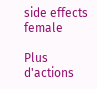side effects female

Plus d'actions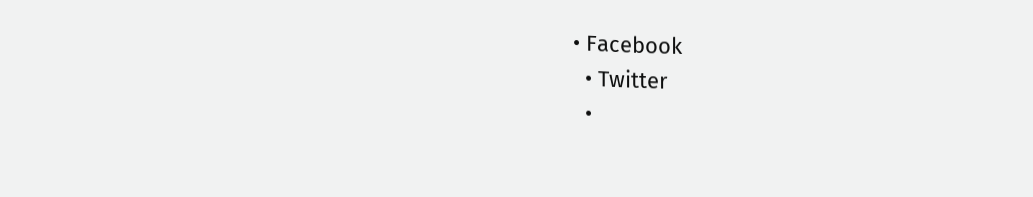• Facebook
  • Twitter
  •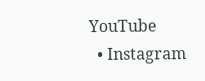YouTube
  • Instagram